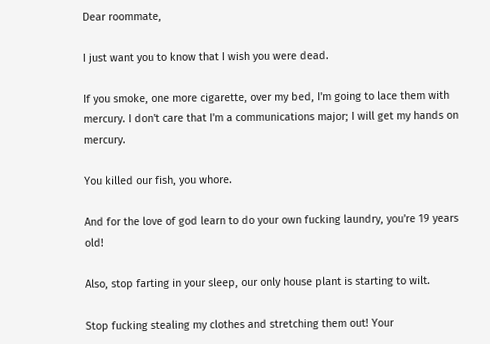Dear roommate,

I just want you to know that I wish you were dead.

If you smoke, one more cigarette, over my bed, I'm going to lace them with mercury. I don't care that I'm a communications major; I will get my hands on mercury.

You killed our fish, you whore.

And for the love of god learn to do your own fucking laundry, you're 19 years old!

Also, stop farting in your sleep, our only house plant is starting to wilt.

Stop fucking stealing my clothes and stretching them out! Your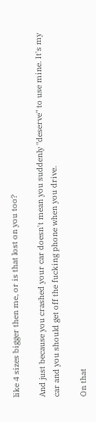like 4 sizes bigger then me, or is that lost on you too?

And just because you crashed your car doesn't mean you suddenly "deserve" to use mine. It's my car and you should get off the fucking phone when you drive.

On that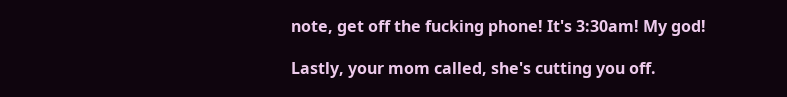note, get off the fucking phone! It's 3:30am! My god!

Lastly, your mom called, she's cutting you off.